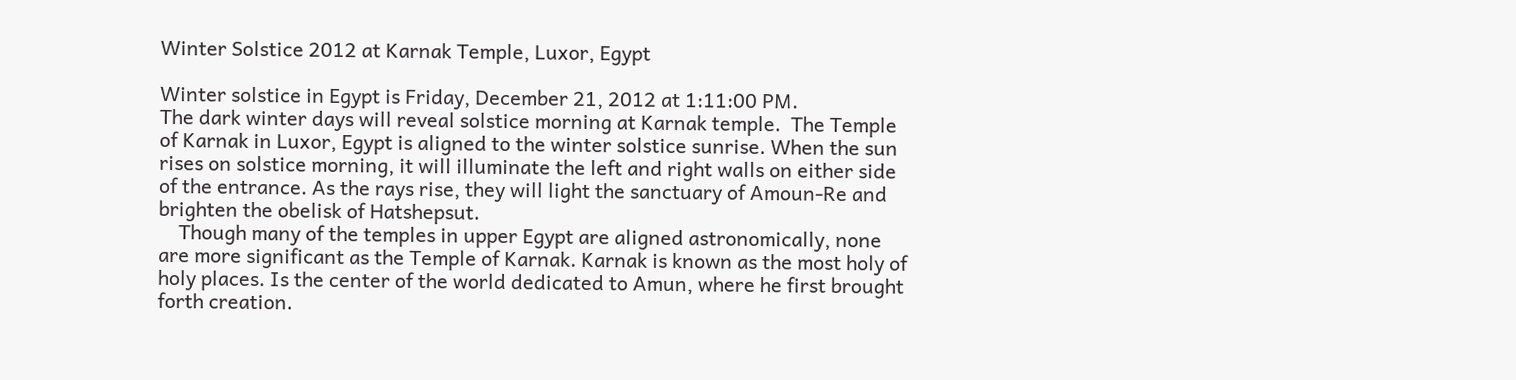Winter Solstice 2012 at Karnak Temple, Luxor, Egypt

Winter solstice in Egypt is Friday, December 21, 2012 at 1:11:00 PM.
The dark winter days will reveal solstice morning at Karnak temple.  The Temple of Karnak in Luxor, Egypt is aligned to the winter solstice sunrise. When the sun rises on solstice morning, it will illuminate the left and right walls on either side of the entrance. As the rays rise, they will light the sanctuary of Amoun-Re and brighten the obelisk of Hatshepsut.
    Though many of the temples in upper Egypt are aligned astronomically, none are more significant as the Temple of Karnak. Karnak is known as the most holy of holy places. Is the center of the world dedicated to Amun, where he first brought forth creation.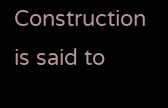Construction is said to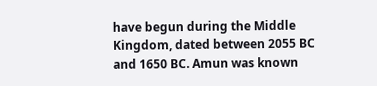have begun during the Middle Kingdom, dated between 2055 BC and 1650 BC. Amun was known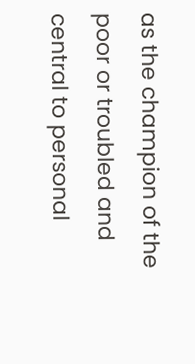as the champion of the poor or troubled and central to personal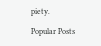piety.

Popular Posts